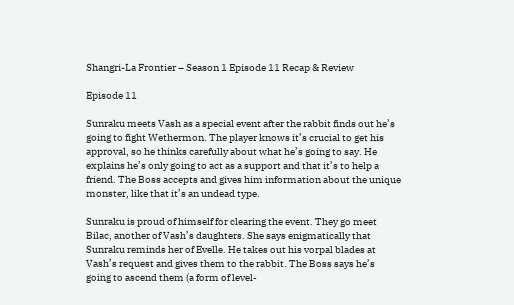Shangri-La Frontier – Season 1 Episode 11 Recap & Review

Episode 11

Sunraku meets Vash as a special event after the rabbit finds out he’s going to fight Wethermon. The player knows it’s crucial to get his approval, so he thinks carefully about what he’s going to say. He explains he’s only going to act as a support and that it’s to help a friend. The Boss accepts and gives him information about the unique monster, like that it’s an undead type.

Sunraku is proud of himself for clearing the event. They go meet Bilac, another of Vash’s daughters. She says enigmatically that Sunraku reminds her of Evelle. He takes out his vorpal blades at Vash’s request and gives them to the rabbit. The Boss says he’s going to ascend them (a form of level-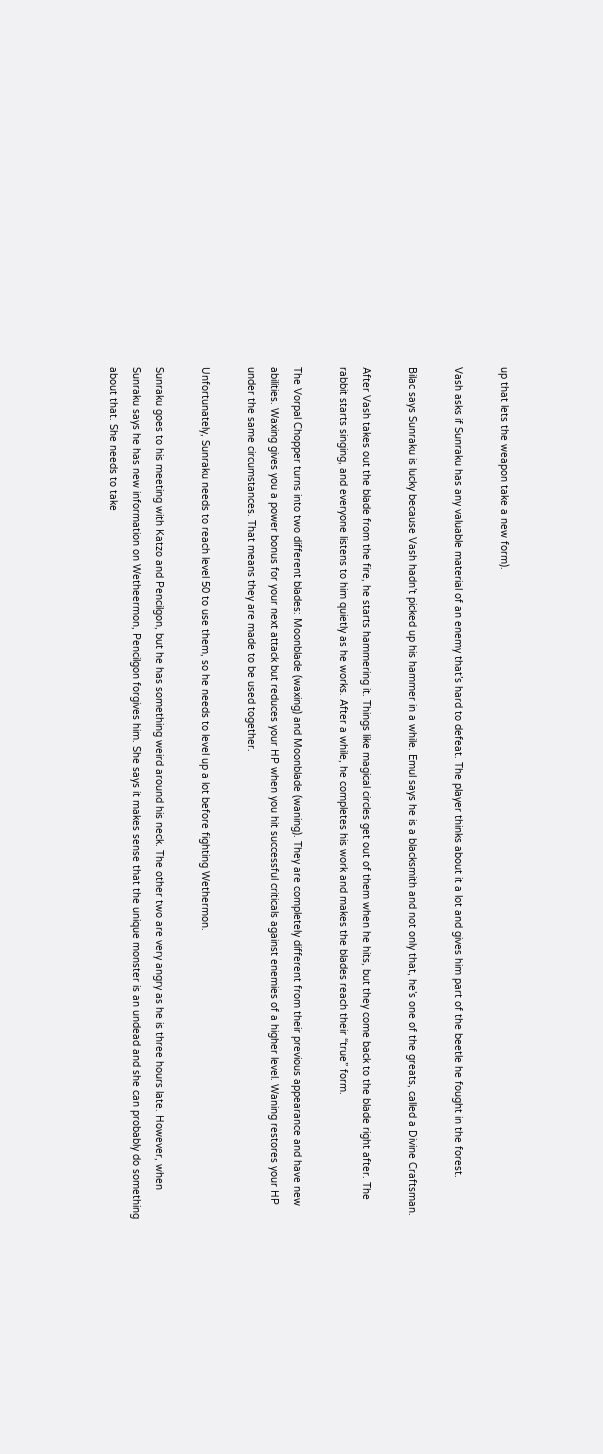up that lets the weapon take a new form).

Vash asks if Sunraku has any valuable material of an enemy that’s hard to defeat. The player thinks about it a lot and gives him part of the beetle he fought in the forest.

Bilac says Sunraku is lucky because Vash hadn’t picked up his hammer in a while. Emul says he is a blacksmith and not only that, he’s one of the greats, called a Divine Craftsman.

After Vash takes out the blade from the fire, he starts hammering it. Things like magical circles get out of them when he hits, but they come back to the blade right after. The rabbit starts singing, and everyone listens to him quietly as he works. After a while, he completes his work and makes the blades reach their “true” form.

The Vorpal Chopper turns into two different blades: Moonblade (waxing) and Moonblade (waning). They are completely different from their previous appearance and have new abilities. Waxing gives you a power bonus for your next attack but reduces your HP when you hit successful criticals against enemies of a higher level. Waning restores your HP under the same circumstances. That means they are made to be used together.

Unfortunately, Sunraku needs to reach level 50 to use them, so he needs to level up a lot before fighting Wethermon.

Sunraku goes to his meeting with Katzo and Pencilgon, but he has something weird around his neck. The other two are very angry as he is three hours late. However, when Sunraku says he has new information on Wetheermon, Pencilgon forgives him. She says it makes sense that the unique monster is an undead and she can probably do something about that. She needs to take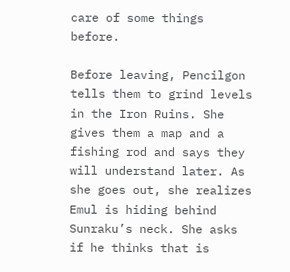care of some things before.

Before leaving, Pencilgon tells them to grind levels in the Iron Ruins. She gives them a map and a fishing rod and says they will understand later. As she goes out, she realizes Emul is hiding behind Sunraku’s neck. She asks if he thinks that is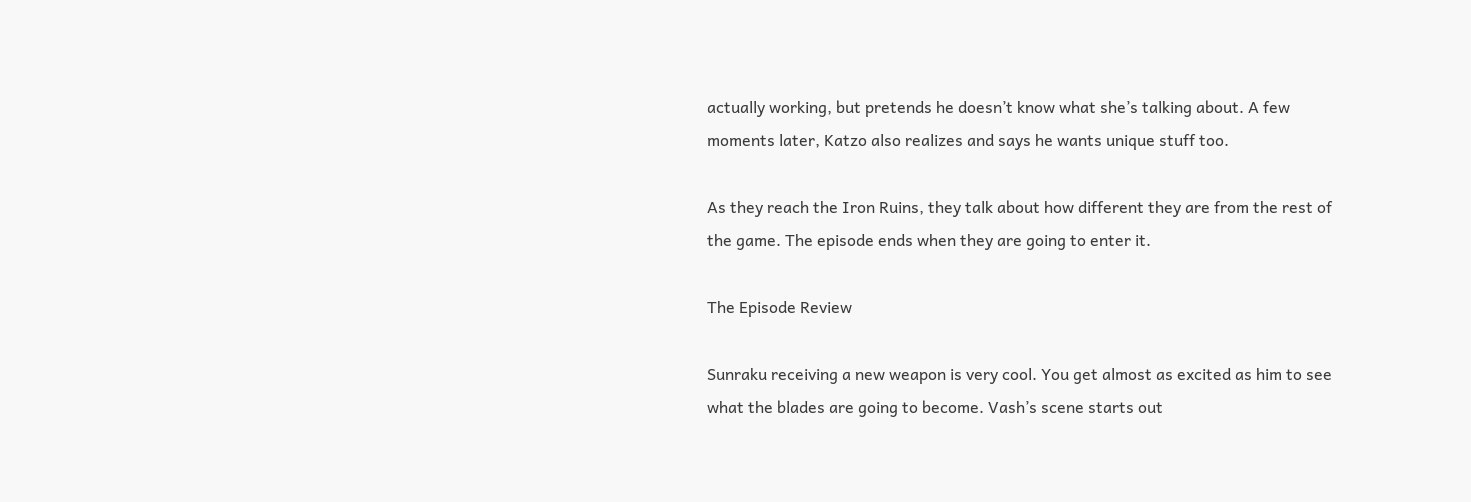actually working, but pretends he doesn’t know what she’s talking about. A few moments later, Katzo also realizes and says he wants unique stuff too.

As they reach the Iron Ruins, they talk about how different they are from the rest of the game. The episode ends when they are going to enter it.

The Episode Review

Sunraku receiving a new weapon is very cool. You get almost as excited as him to see what the blades are going to become. Vash’s scene starts out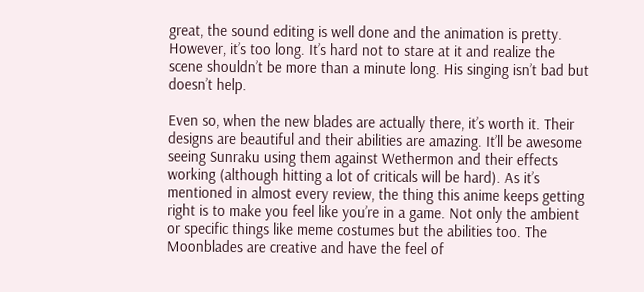great, the sound editing is well done and the animation is pretty. However, it’s too long. It’s hard not to stare at it and realize the scene shouldn’t be more than a minute long. His singing isn’t bad but doesn’t help.

Even so, when the new blades are actually there, it’s worth it. Their designs are beautiful and their abilities are amazing. It’ll be awesome seeing Sunraku using them against Wethermon and their effects working (although hitting a lot of criticals will be hard). As it’s mentioned in almost every review, the thing this anime keeps getting right is to make you feel like you’re in a game. Not only the ambient or specific things like meme costumes but the abilities too. The Moonblades are creative and have the feel of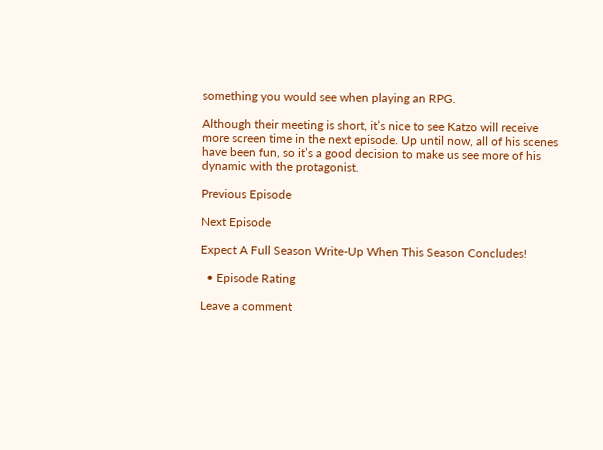something you would see when playing an RPG.

Although their meeting is short, it’s nice to see Katzo will receive more screen time in the next episode. Up until now, all of his scenes have been fun, so it’s a good decision to make us see more of his dynamic with the protagonist.

Previous Episode

Next Episode

Expect A Full Season Write-Up When This Season Concludes!

  • Episode Rating

Leave a comment